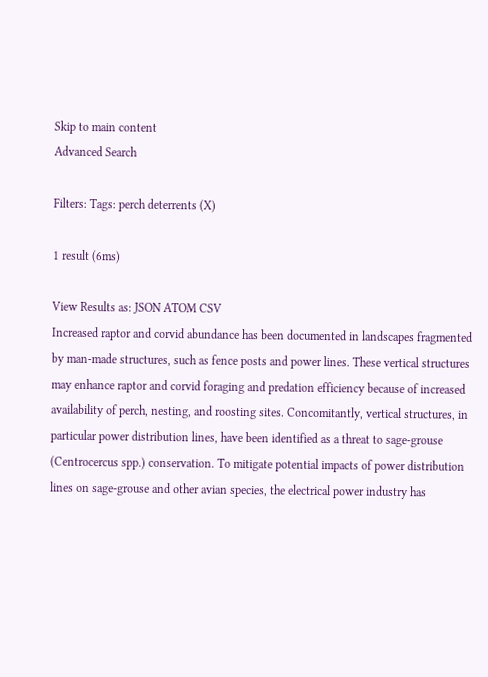Skip to main content
Advanced Search

Filters: Tags: perch deterrents (X)

1 result (6ms)

View Results as: JSON ATOM CSV
Increased raptor and corvid abundance has been documented in landscapes fragmented by man-made structures, such as fence posts and power lines. These vertical structures may enhance raptor and corvid foraging and predation efficiency because of increased availability of perch, nesting, and roosting sites. Concomitantly, vertical structures, in particular power distribution lines, have been identified as a threat to sage-grouse (Centrocercus spp.) conservation. To mitigate potential impacts of power distribution lines on sage-grouse and other avian species, the electrical power industry has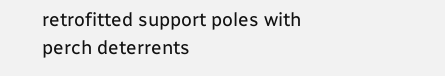retrofitted support poles with perch deterrents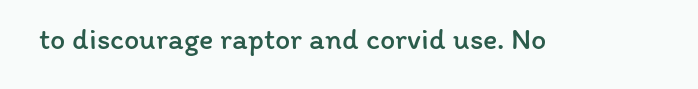to discourage raptor and corvid use. No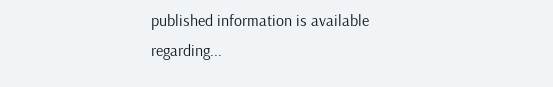published information is available regarding...